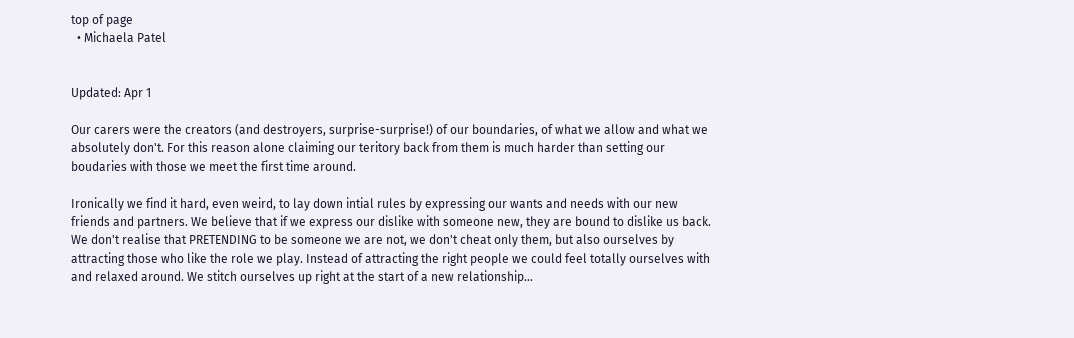top of page
  • Michaela Patel


Updated: Apr 1

Our carers were the creators (and destroyers, surprise-surprise!) of our boundaries, of what we allow and what we absolutely don't. For this reason alone claiming our teritory back from them is much harder than setting our boudaries with those we meet the first time around.

Ironically we find it hard, even weird, to lay down intial rules by expressing our wants and needs with our new friends and partners. We believe that if we express our dislike with someone new, they are bound to dislike us back. We don't realise that PRETENDING to be someone we are not, we don't cheat only them, but also ourselves by attracting those who like the role we play. Instead of attracting the right people we could feel totally ourselves with and relaxed around. We stitch ourselves up right at the start of a new relationship...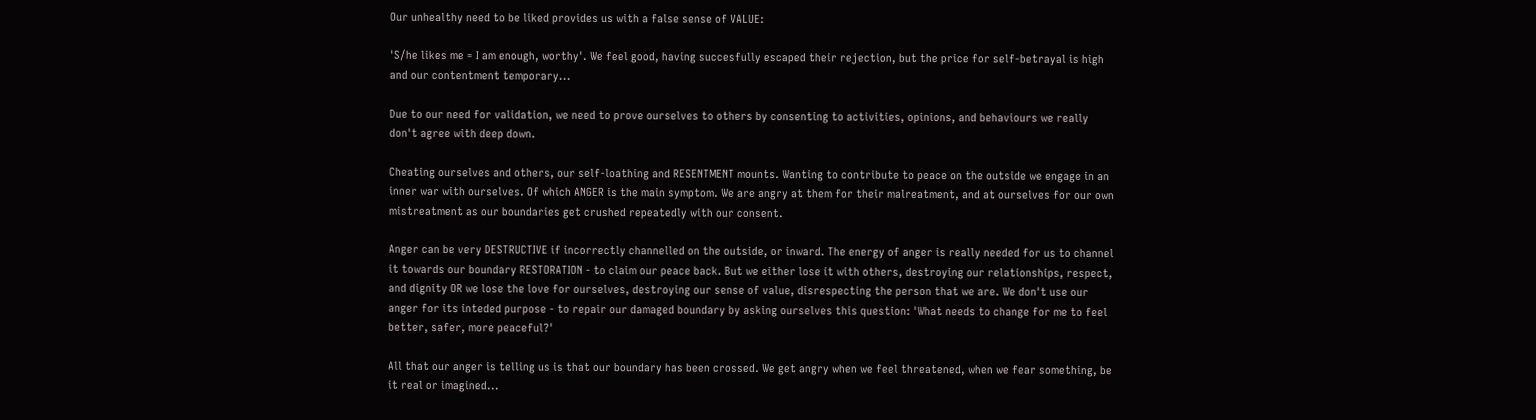Our unhealthy need to be liked provides us with a false sense of VALUE:

'S/he likes me = I am enough, worthy'. We feel good, having succesfully escaped their rejection, but the price for self-betrayal is high and our contentment temporary...

Due to our need for validation, we need to prove ourselves to others by consenting to activities, opinions, and behaviours we really don't agree with deep down.

Cheating ourselves and others, our self-loathing and RESENTMENT mounts. Wanting to contribute to peace on the outside we engage in an inner war with ourselves. Of which ANGER is the main symptom. We are angry at them for their malreatment, and at ourselves for our own mistreatment as our boundaries get crushed repeatedly with our consent.

Anger can be very DESTRUCTIVE if incorrectly channelled on the outside, or inward. The energy of anger is really needed for us to channel it towards our boundary RESTORATION - to claim our peace back. But we either lose it with others, destroying our relationships, respect, and dignity OR we lose the love for ourselves, destroying our sense of value, disrespecting the person that we are. We don't use our anger for its inteded purpose - to repair our damaged boundary by asking ourselves this question: 'What needs to change for me to feel better, safer, more peaceful?'

All that our anger is telling us is that our boundary has been crossed. We get angry when we feel threatened, when we fear something, be it real or imagined...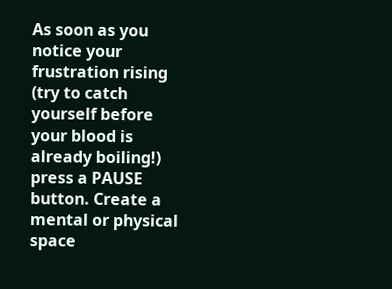As soon as you notice your frustration rising (try to catch yourself before your blood is already boiling!) press a PAUSE button. Create a mental or physical space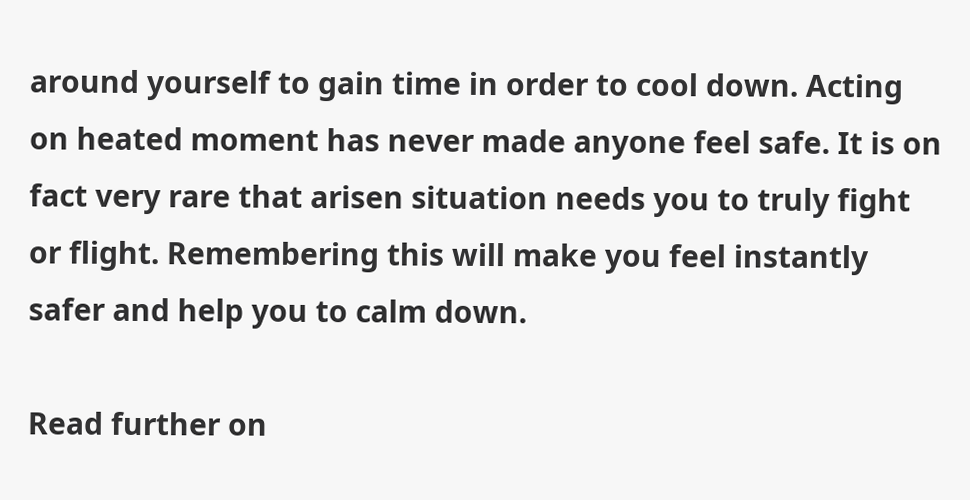around yourself to gain time in order to cool down. Acting on heated moment has never made anyone feel safe. It is on fact very rare that arisen situation needs you to truly fight or flight. Remembering this will make you feel instantly safer and help you to calm down.

Read further on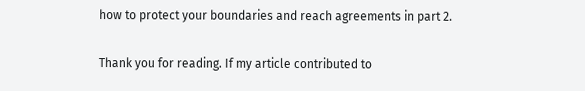how to protect your boundaries and reach agreements in part 2.

Thank you for reading. If my article contributed to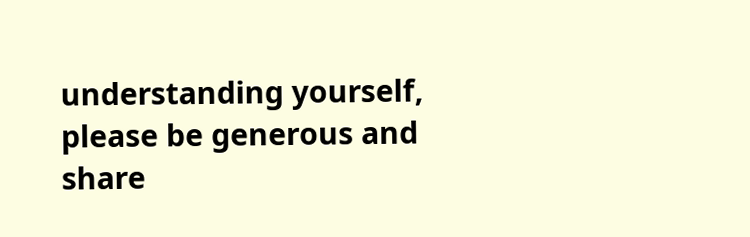understanding yourself, please be generous and share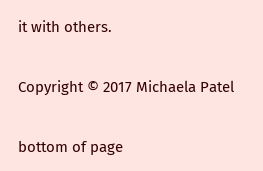it with others.

Copyright © 2017 Michaela Patel

bottom of page